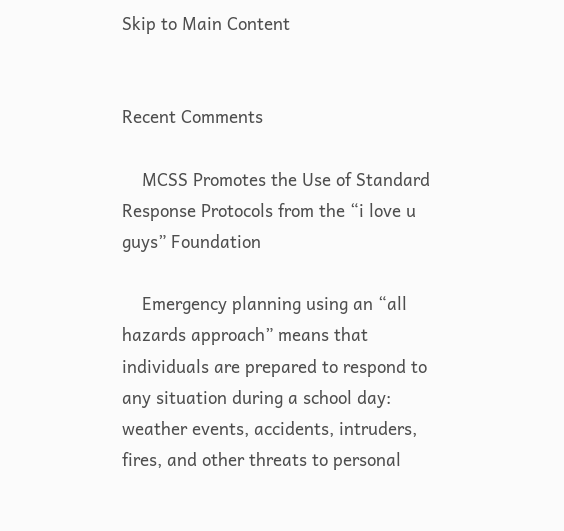Skip to Main Content


Recent Comments

    MCSS Promotes the Use of Standard Response Protocols from the “i love u guys” Foundation

    Emergency planning using an “all hazards approach” means that individuals are prepared to respond to any situation during a school day: weather events, accidents, intruders, fires, and other threats to personal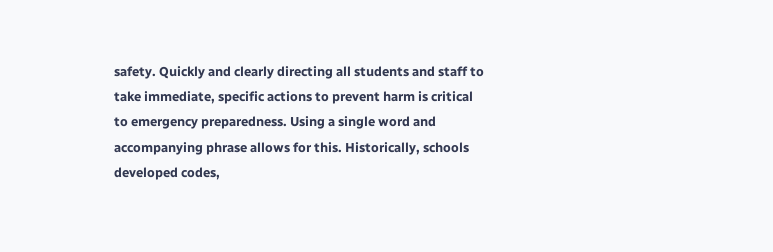safety. Quickly and clearly directing all students and staff to take immediate, specific actions to prevent harm is critical to emergency preparedness. Using a single word and accompanying phrase allows for this. Historically, schools developed codes,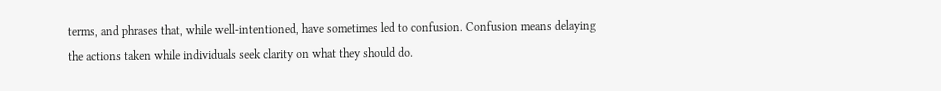terms, and phrases that, while well-intentioned, have sometimes led to confusion. Confusion means delaying the actions taken while individuals seek clarity on what they should do.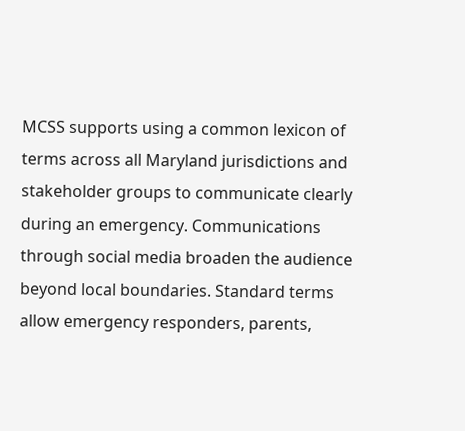MCSS supports using a common lexicon of terms across all Maryland jurisdictions and stakeholder groups to communicate clearly during an emergency. Communications through social media broaden the audience beyond local boundaries. Standard terms allow emergency responders, parents,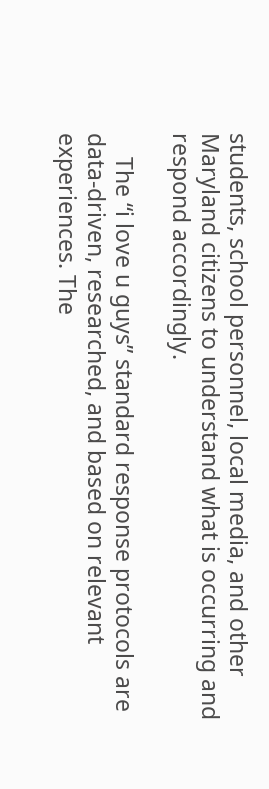students, school personnel, local media, and other Maryland citizens to understand what is occurring and respond accordingly.

    The “i love u guys” standard response protocols are data-driven, researched, and based on relevant experiences. The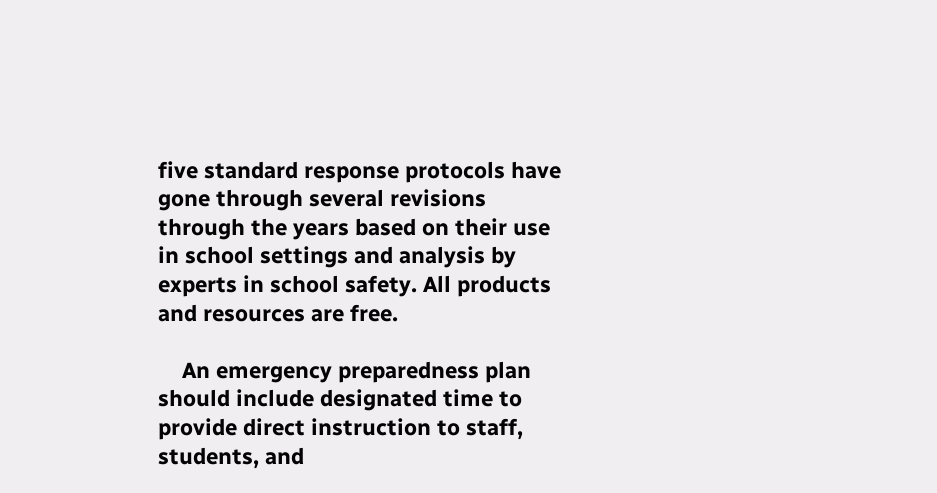five standard response protocols have gone through several revisions through the years based on their use in school settings and analysis by experts in school safety. All products and resources are free.

    An emergency preparedness plan should include designated time to provide direct instruction to staff, students, and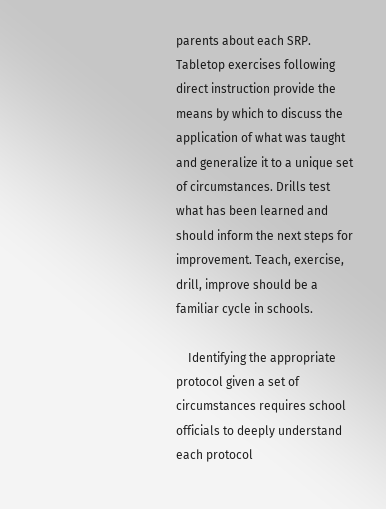parents about each SRP. Tabletop exercises following direct instruction provide the means by which to discuss the application of what was taught and generalize it to a unique set of circumstances. Drills test what has been learned and should inform the next steps for improvement. Teach, exercise, drill, improve should be a familiar cycle in schools.

    Identifying the appropriate protocol given a set of circumstances requires school officials to deeply understand each protocol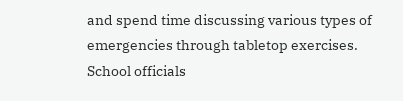and spend time discussing various types of emergencies through tabletop exercises. School officials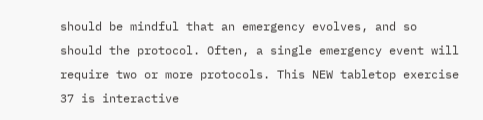should be mindful that an emergency evolves, and so should the protocol. Often, a single emergency event will require two or more protocols. This NEW tabletop exercise 37 is interactive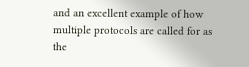and an excellent example of how multiple protocols are called for as the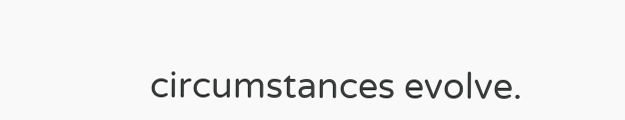circumstances evolve.